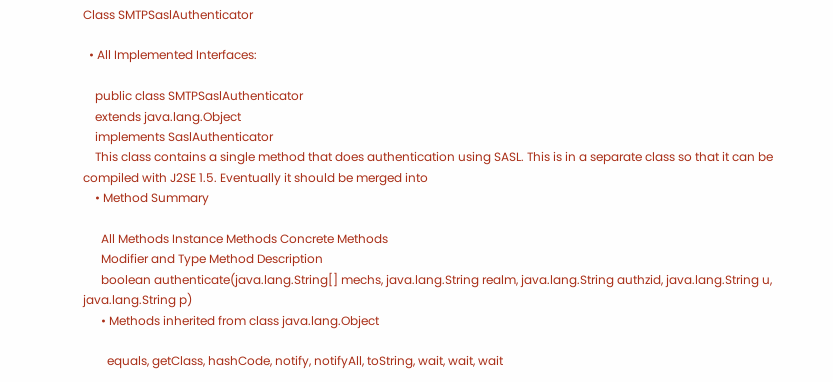Class SMTPSaslAuthenticator

  • All Implemented Interfaces:

    public class SMTPSaslAuthenticator
    extends java.lang.Object
    implements SaslAuthenticator
    This class contains a single method that does authentication using SASL. This is in a separate class so that it can be compiled with J2SE 1.5. Eventually it should be merged into
    • Method Summary

      All Methods Instance Methods Concrete Methods
      Modifier and Type Method Description
      boolean authenticate(java.lang.String[] mechs, java.lang.String realm, java.lang.String authzid, java.lang.String u, java.lang.String p)
      • Methods inherited from class java.lang.Object

        equals, getClass, hashCode, notify, notifyAll, toString, wait, wait, wait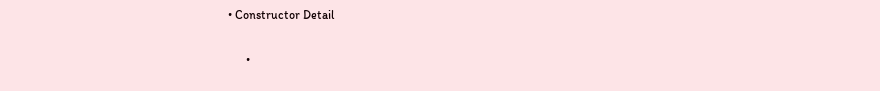• Constructor Detail

      •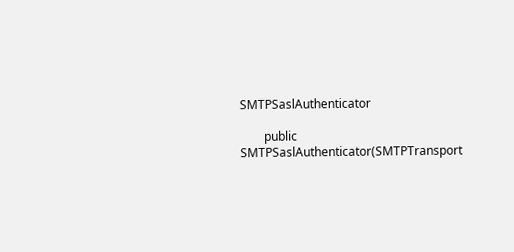SMTPSaslAuthenticator

        public SMTPSaslAuthenticator(SMTPTransport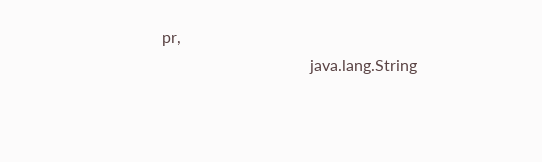pr,
                                     java.lang.String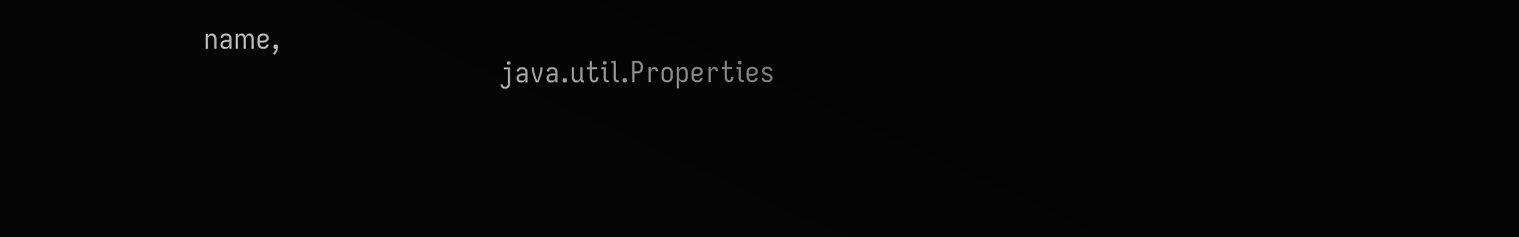name,
                                     java.util.Properties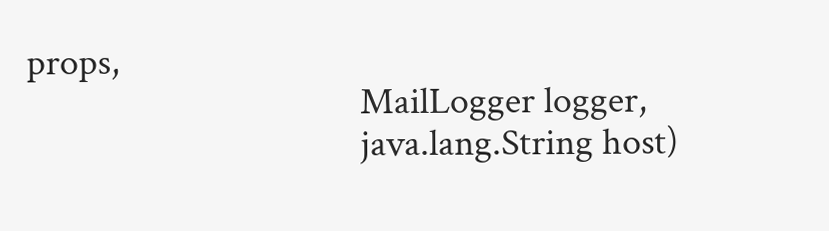props,
                                     MailLogger logger,
                                     java.lang.String host)